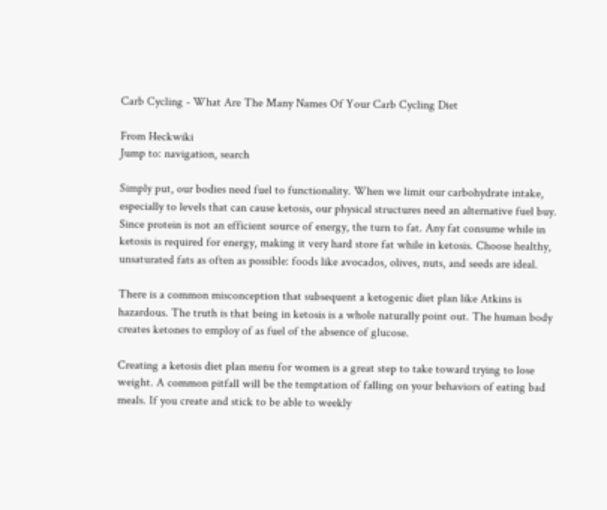Carb Cycling - What Are The Many Names Of Your Carb Cycling Diet

From Heckwiki
Jump to: navigation, search

Simply put, our bodies need fuel to functionality. When we limit our carbohydrate intake, especially to levels that can cause ketosis, our physical structures need an alternative fuel buy. Since protein is not an efficient source of energy, the turn to fat. Any fat consume while in ketosis is required for energy, making it very hard store fat while in ketosis. Choose healthy, unsaturated fats as often as possible: foods like avocados, olives, nuts, and seeds are ideal.

There is a common misconception that subsequent a ketogenic diet plan like Atkins is hazardous. The truth is that being in ketosis is a whole naturally point out. The human body creates ketones to employ of as fuel of the absence of glucose.

Creating a ketosis diet plan menu for women is a great step to take toward trying to lose weight. A common pitfall will be the temptation of falling on your behaviors of eating bad meals. If you create and stick to be able to weekly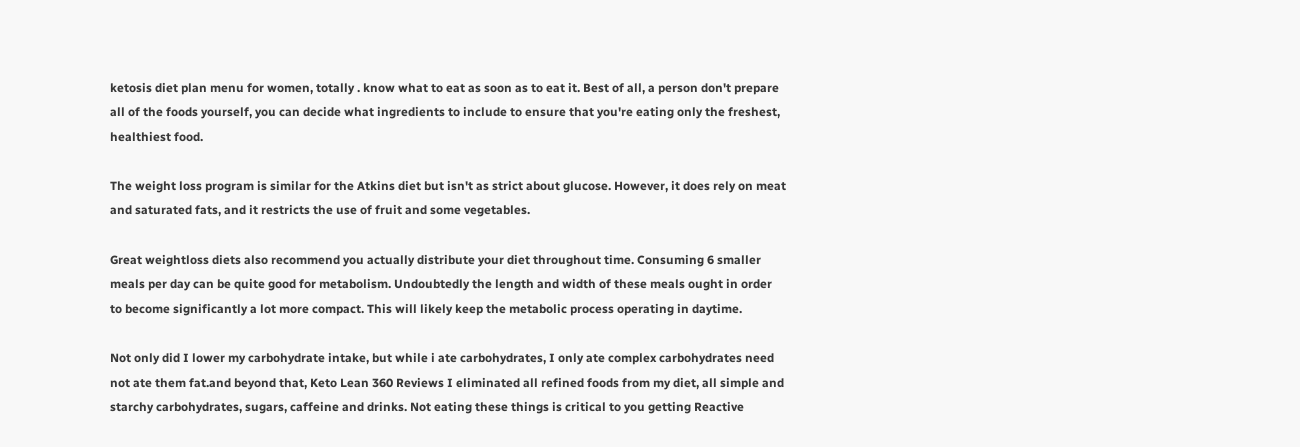ketosis diet plan menu for women, totally . know what to eat as soon as to eat it. Best of all, a person don't prepare all of the foods yourself, you can decide what ingredients to include to ensure that you're eating only the freshest, healthiest food.

The weight loss program is similar for the Atkins diet but isn't as strict about glucose. However, it does rely on meat and saturated fats, and it restricts the use of fruit and some vegetables.

Great weightloss diets also recommend you actually distribute your diet throughout time. Consuming 6 smaller meals per day can be quite good for metabolism. Undoubtedly the length and width of these meals ought in order to become significantly a lot more compact. This will likely keep the metabolic process operating in daytime.

Not only did I lower my carbohydrate intake, but while i ate carbohydrates, I only ate complex carbohydrates need not ate them fat.and beyond that, Keto Lean 360 Reviews I eliminated all refined foods from my diet, all simple and starchy carbohydrates, sugars, caffeine and drinks. Not eating these things is critical to you getting Reactive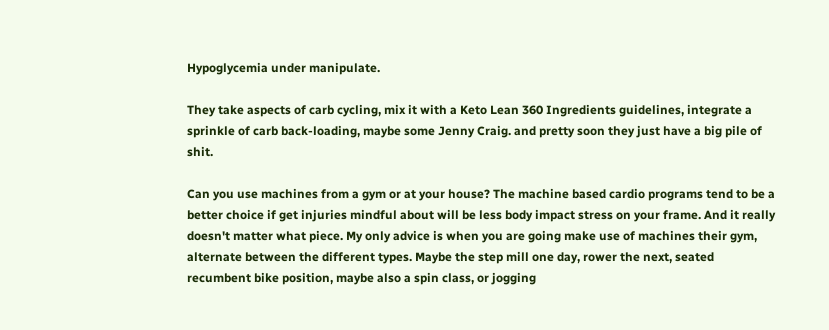Hypoglycemia under manipulate.

They take aspects of carb cycling, mix it with a Keto Lean 360 Ingredients guidelines, integrate a sprinkle of carb back-loading, maybe some Jenny Craig. and pretty soon they just have a big pile of shit.

Can you use machines from a gym or at your house? The machine based cardio programs tend to be a better choice if get injuries mindful about will be less body impact stress on your frame. And it really doesn't matter what piece. My only advice is when you are going make use of machines their gym, alternate between the different types. Maybe the step mill one day, rower the next, seated recumbent bike position, maybe also a spin class, or jogging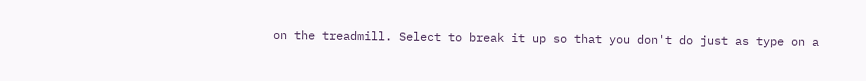on the treadmill. Select to break it up so that you don't do just as type on a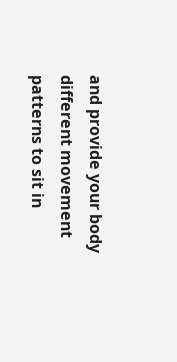and provide your body different movement patterns to sit in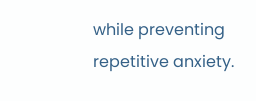while preventing repetitive anxiety.